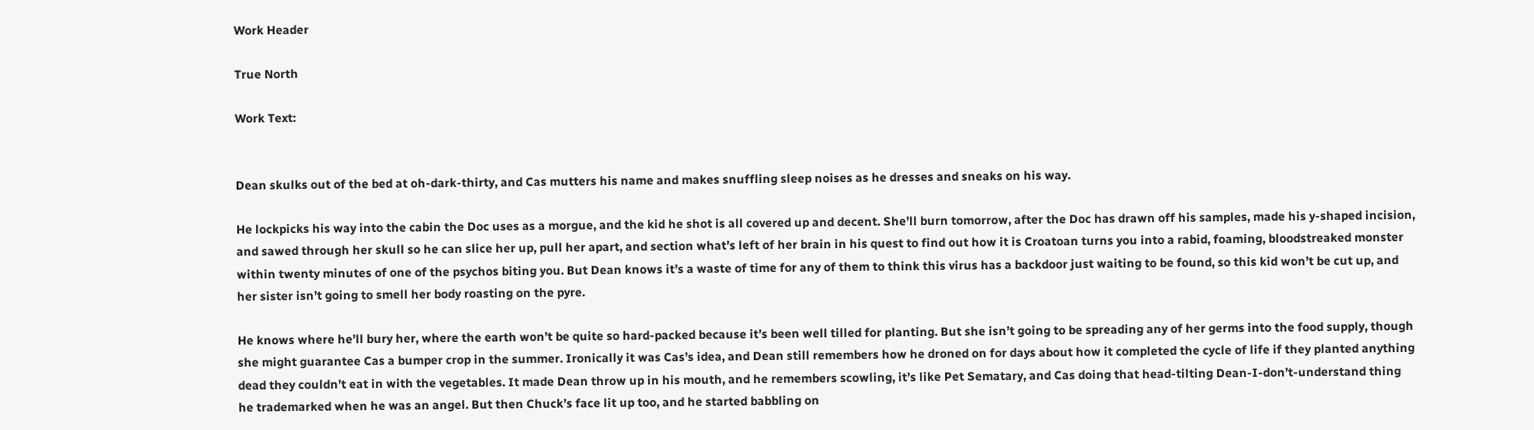Work Header

True North

Work Text:


Dean skulks out of the bed at oh-dark-thirty, and Cas mutters his name and makes snuffling sleep noises as he dresses and sneaks on his way.

He lockpicks his way into the cabin the Doc uses as a morgue, and the kid he shot is all covered up and decent. She’ll burn tomorrow, after the Doc has drawn off his samples, made his y-shaped incision, and sawed through her skull so he can slice her up, pull her apart, and section what’s left of her brain in his quest to find out how it is Croatoan turns you into a rabid, foaming, bloodstreaked monster within twenty minutes of one of the psychos biting you. But Dean knows it’s a waste of time for any of them to think this virus has a backdoor just waiting to be found, so this kid won’t be cut up, and her sister isn’t going to smell her body roasting on the pyre.

He knows where he’ll bury her, where the earth won’t be quite so hard-packed because it’s been well tilled for planting. But she isn’t going to be spreading any of her germs into the food supply, though she might guarantee Cas a bumper crop in the summer. Ironically it was Cas’s idea, and Dean still remembers how he droned on for days about how it completed the cycle of life if they planted anything dead they couldn’t eat in with the vegetables. It made Dean throw up in his mouth, and he remembers scowling, it’s like Pet Sematary, and Cas doing that head-tilting Dean-I-don’t-understand thing he trademarked when he was an angel. But then Chuck’s face lit up too, and he started babbling on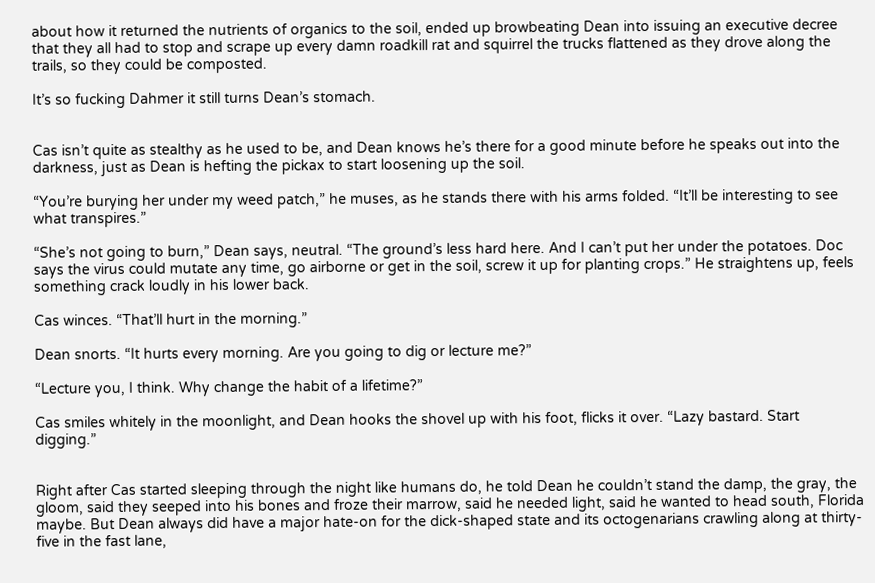about how it returned the nutrients of organics to the soil, ended up browbeating Dean into issuing an executive decree that they all had to stop and scrape up every damn roadkill rat and squirrel the trucks flattened as they drove along the trails, so they could be composted.

It’s so fucking Dahmer it still turns Dean’s stomach.


Cas isn’t quite as stealthy as he used to be, and Dean knows he’s there for a good minute before he speaks out into the darkness, just as Dean is hefting the pickax to start loosening up the soil.

“You’re burying her under my weed patch,” he muses, as he stands there with his arms folded. “It’ll be interesting to see what transpires.”

“She’s not going to burn,” Dean says, neutral. “The ground’s less hard here. And I can’t put her under the potatoes. Doc says the virus could mutate any time, go airborne or get in the soil, screw it up for planting crops.” He straightens up, feels something crack loudly in his lower back.

Cas winces. “That’ll hurt in the morning.”

Dean snorts. “It hurts every morning. Are you going to dig or lecture me?”

“Lecture you, I think. Why change the habit of a lifetime?”

Cas smiles whitely in the moonlight, and Dean hooks the shovel up with his foot, flicks it over. “Lazy bastard. Start digging.”


Right after Cas started sleeping through the night like humans do, he told Dean he couldn’t stand the damp, the gray, the gloom, said they seeped into his bones and froze their marrow, said he needed light, said he wanted to head south, Florida maybe. But Dean always did have a major hate-on for the dick-shaped state and its octogenarians crawling along at thirty-five in the fast lane,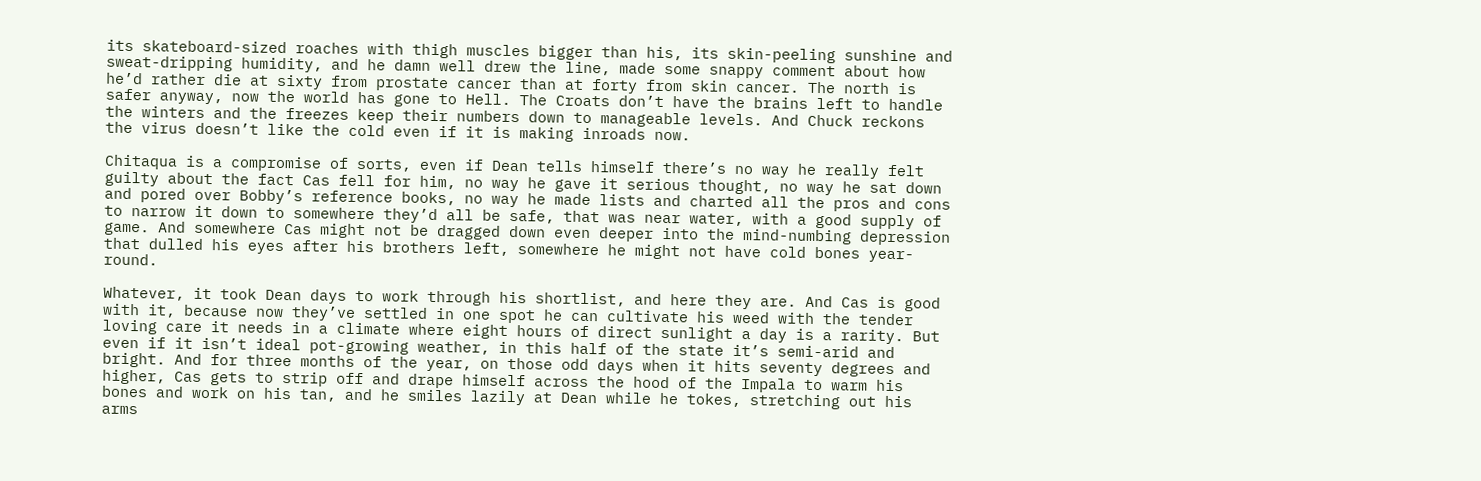its skateboard-sized roaches with thigh muscles bigger than his, its skin-peeling sunshine and sweat-dripping humidity, and he damn well drew the line, made some snappy comment about how he’d rather die at sixty from prostate cancer than at forty from skin cancer. The north is safer anyway, now the world has gone to Hell. The Croats don’t have the brains left to handle the winters and the freezes keep their numbers down to manageable levels. And Chuck reckons the virus doesn’t like the cold even if it is making inroads now.

Chitaqua is a compromise of sorts, even if Dean tells himself there’s no way he really felt guilty about the fact Cas fell for him, no way he gave it serious thought, no way he sat down and pored over Bobby’s reference books, no way he made lists and charted all the pros and cons to narrow it down to somewhere they’d all be safe, that was near water, with a good supply of game. And somewhere Cas might not be dragged down even deeper into the mind-numbing depression that dulled his eyes after his brothers left, somewhere he might not have cold bones year-round.

Whatever, it took Dean days to work through his shortlist, and here they are. And Cas is good with it, because now they’ve settled in one spot he can cultivate his weed with the tender loving care it needs in a climate where eight hours of direct sunlight a day is a rarity. But even if it isn’t ideal pot-growing weather, in this half of the state it’s semi-arid and bright. And for three months of the year, on those odd days when it hits seventy degrees and higher, Cas gets to strip off and drape himself across the hood of the Impala to warm his bones and work on his tan, and he smiles lazily at Dean while he tokes, stretching out his arms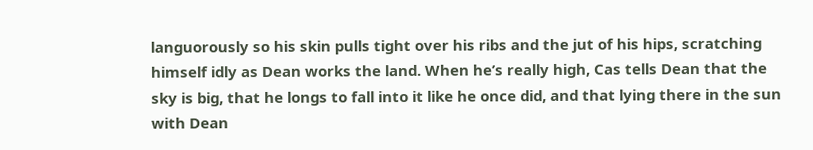languorously so his skin pulls tight over his ribs and the jut of his hips, scratching himself idly as Dean works the land. When he’s really high, Cas tells Dean that the sky is big, that he longs to fall into it like he once did, and that lying there in the sun with Dean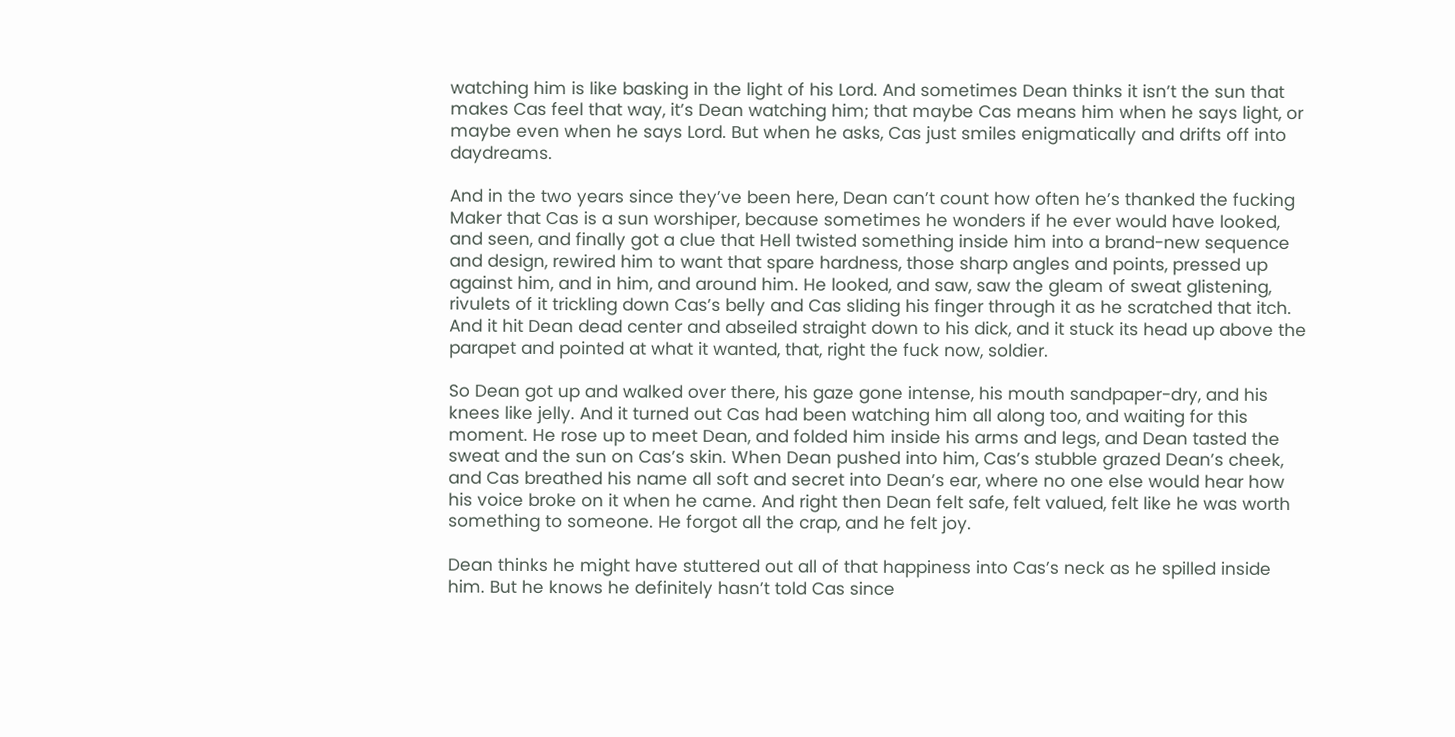watching him is like basking in the light of his Lord. And sometimes Dean thinks it isn’t the sun that makes Cas feel that way, it’s Dean watching him; that maybe Cas means him when he says light, or maybe even when he says Lord. But when he asks, Cas just smiles enigmatically and drifts off into daydreams.

And in the two years since they’ve been here, Dean can’t count how often he’s thanked the fucking Maker that Cas is a sun worshiper, because sometimes he wonders if he ever would have looked, and seen, and finally got a clue that Hell twisted something inside him into a brand-new sequence and design, rewired him to want that spare hardness, those sharp angles and points, pressed up against him, and in him, and around him. He looked, and saw, saw the gleam of sweat glistening, rivulets of it trickling down Cas’s belly and Cas sliding his finger through it as he scratched that itch. And it hit Dean dead center and abseiled straight down to his dick, and it stuck its head up above the parapet and pointed at what it wanted, that, right the fuck now, soldier.

So Dean got up and walked over there, his gaze gone intense, his mouth sandpaper-dry, and his knees like jelly. And it turned out Cas had been watching him all along too, and waiting for this moment. He rose up to meet Dean, and folded him inside his arms and legs, and Dean tasted the sweat and the sun on Cas’s skin. When Dean pushed into him, Cas’s stubble grazed Dean’s cheek, and Cas breathed his name all soft and secret into Dean’s ear, where no one else would hear how his voice broke on it when he came. And right then Dean felt safe, felt valued, felt like he was worth something to someone. He forgot all the crap, and he felt joy.

Dean thinks he might have stuttered out all of that happiness into Cas’s neck as he spilled inside him. But he knows he definitely hasn’t told Cas since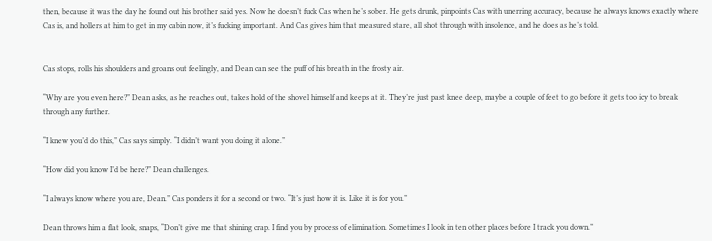then, because it was the day he found out his brother said yes. Now he doesn’t fuck Cas when he’s sober. He gets drunk, pinpoints Cas with unerring accuracy, because he always knows exactly where Cas is, and hollers at him to get in my cabin now, it’s fucking important. And Cas gives him that measured stare, all shot through with insolence, and he does as he’s told.


Cas stops, rolls his shoulders and groans out feelingly, and Dean can see the puff of his breath in the frosty air.

“Why are you even here?” Dean asks, as he reaches out, takes hold of the shovel himself and keeps at it. They’re just past knee deep, maybe a couple of feet to go before it gets too icy to break through any further.

“I knew you’d do this,” Cas says simply. “I didn’t want you doing it alone.”

“How did you know I’d be here?” Dean challenges.

“I always know where you are, Dean.” Cas ponders it for a second or two. “It’s just how it is. Like it is for you.”

Dean throws him a flat look, snaps, “Don’t give me that shining crap. I find you by process of elimination. Sometimes I look in ten other places before I track you down.”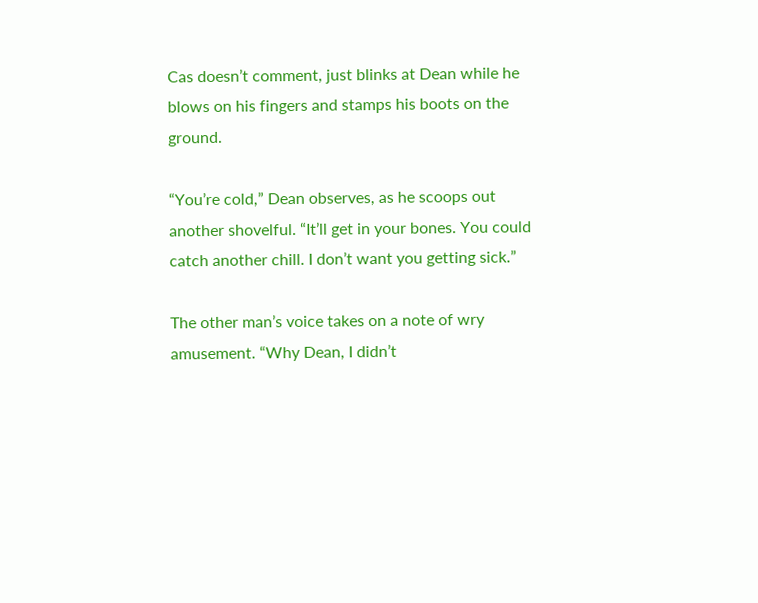Cas doesn’t comment, just blinks at Dean while he blows on his fingers and stamps his boots on the ground.

“You’re cold,” Dean observes, as he scoops out another shovelful. “It’ll get in your bones. You could catch another chill. I don’t want you getting sick.”

The other man’s voice takes on a note of wry amusement. “Why Dean, I didn’t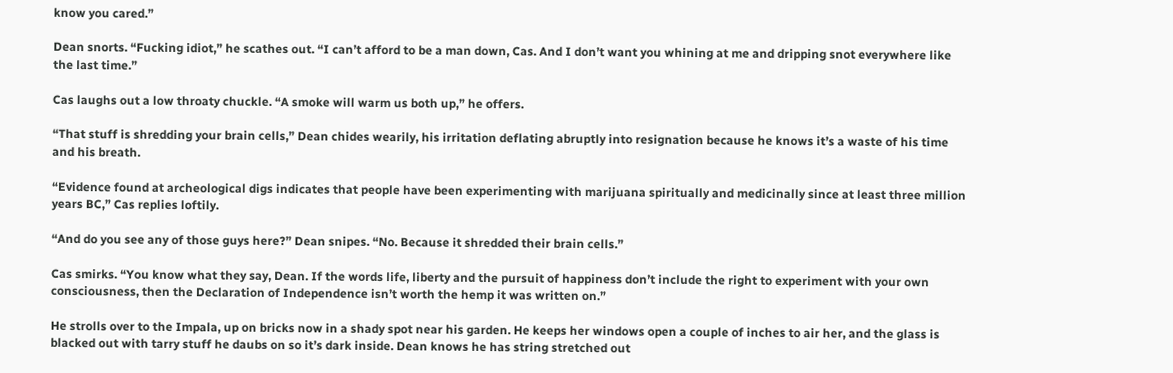know you cared.”

Dean snorts. “Fucking idiot,” he scathes out. “I can’t afford to be a man down, Cas. And I don’t want you whining at me and dripping snot everywhere like the last time.”

Cas laughs out a low throaty chuckle. “A smoke will warm us both up,” he offers.

“That stuff is shredding your brain cells,” Dean chides wearily, his irritation deflating abruptly into resignation because he knows it’s a waste of his time and his breath.

“Evidence found at archeological digs indicates that people have been experimenting with marijuana spiritually and medicinally since at least three million years BC,” Cas replies loftily.

“And do you see any of those guys here?” Dean snipes. “No. Because it shredded their brain cells.”

Cas smirks. “You know what they say, Dean. If the words life, liberty and the pursuit of happiness don’t include the right to experiment with your own consciousness, then the Declaration of Independence isn’t worth the hemp it was written on.”

He strolls over to the Impala, up on bricks now in a shady spot near his garden. He keeps her windows open a couple of inches to air her, and the glass is blacked out with tarry stuff he daubs on so it’s dark inside. Dean knows he has string stretched out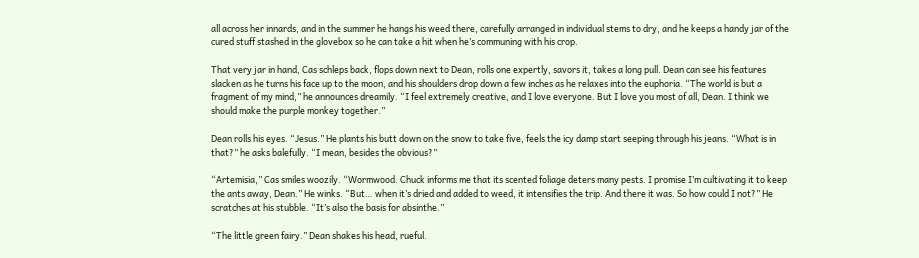all across her innards, and in the summer he hangs his weed there, carefully arranged in individual stems to dry, and he keeps a handy jar of the cured stuff stashed in the glovebox so he can take a hit when he’s communing with his crop.

That very jar in hand, Cas schleps back, flops down next to Dean, rolls one expertly, savors it, takes a long pull. Dean can see his features slacken as he turns his face up to the moon, and his shoulders drop down a few inches as he relaxes into the euphoria. “The world is but a fragment of my mind,” he announces dreamily. “I feel extremely creative, and I love everyone. But I love you most of all, Dean. I think we should make the purple monkey together.”

Dean rolls his eyes. “Jesus.” He plants his butt down on the snow to take five, feels the icy damp start seeping through his jeans. “What is in that?” he asks balefully. “I mean, besides the obvious?”

“Artemisia,” Cas smiles woozily. “Wormwood. Chuck informs me that its scented foliage deters many pests. I promise I’m cultivating it to keep the ants away, Dean.” He winks. “But… when it’s dried and added to weed, it intensifies the trip. And there it was. So how could I not?” He scratches at his stubble. “It’s also the basis for absinthe.”

“The little green fairy.” Dean shakes his head, rueful.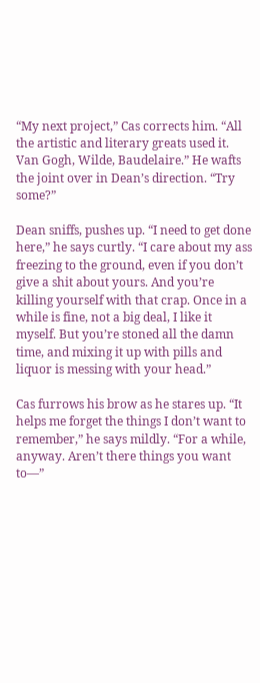“My next project,” Cas corrects him. “All the artistic and literary greats used it. Van Gogh, Wilde, Baudelaire.” He wafts the joint over in Dean’s direction. “Try some?”

Dean sniffs, pushes up. “I need to get done here,” he says curtly. “I care about my ass freezing to the ground, even if you don’t give a shit about yours. And you’re killing yourself with that crap. Once in a while is fine, not a big deal, I like it myself. But you’re stoned all the damn time, and mixing it up with pills and liquor is messing with your head.”

Cas furrows his brow as he stares up. “It helps me forget the things I don’t want to remember,” he says mildly. “For a while, anyway. Aren’t there things you want to—”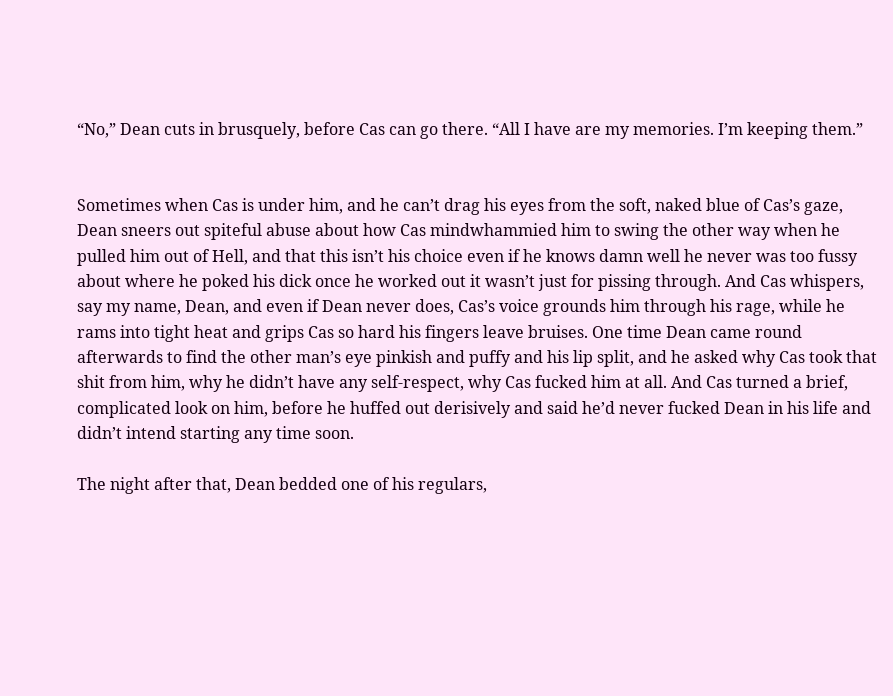“No,” Dean cuts in brusquely, before Cas can go there. “All I have are my memories. I’m keeping them.”


Sometimes when Cas is under him, and he can’t drag his eyes from the soft, naked blue of Cas’s gaze, Dean sneers out spiteful abuse about how Cas mindwhammied him to swing the other way when he pulled him out of Hell, and that this isn’t his choice even if he knows damn well he never was too fussy about where he poked his dick once he worked out it wasn’t just for pissing through. And Cas whispers, say my name, Dean, and even if Dean never does, Cas’s voice grounds him through his rage, while he rams into tight heat and grips Cas so hard his fingers leave bruises. One time Dean came round afterwards to find the other man’s eye pinkish and puffy and his lip split, and he asked why Cas took that shit from him, why he didn’t have any self-respect, why Cas fucked him at all. And Cas turned a brief, complicated look on him, before he huffed out derisively and said he’d never fucked Dean in his life and didn’t intend starting any time soon.

The night after that, Dean bedded one of his regulars,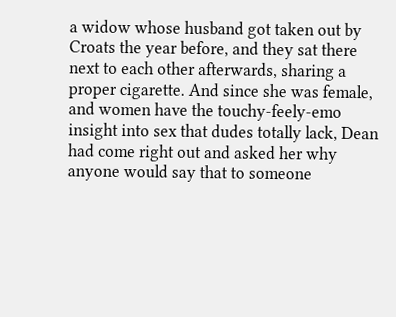a widow whose husband got taken out by Croats the year before, and they sat there next to each other afterwards, sharing a proper cigarette. And since she was female, and women have the touchy-feely-emo insight into sex that dudes totally lack, Dean had come right out and asked her why anyone would say that to someone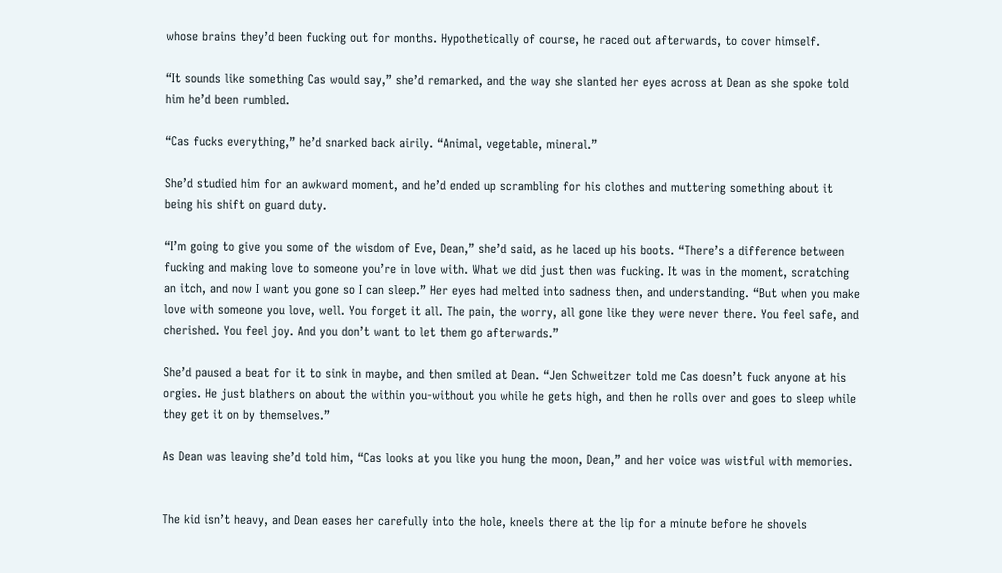whose brains they’d been fucking out for months. Hypothetically of course, he raced out afterwards, to cover himself.

“It sounds like something Cas would say,” she’d remarked, and the way she slanted her eyes across at Dean as she spoke told him he’d been rumbled.

“Cas fucks everything,” he’d snarked back airily. “Animal, vegetable, mineral.”

She’d studied him for an awkward moment, and he’d ended up scrambling for his clothes and muttering something about it being his shift on guard duty.

“I’m going to give you some of the wisdom of Eve, Dean,” she’d said, as he laced up his boots. “There’s a difference between fucking and making love to someone you’re in love with. What we did just then was fucking. It was in the moment, scratching an itch, and now I want you gone so I can sleep.” Her eyes had melted into sadness then, and understanding. “But when you make love with someone you love, well. You forget it all. The pain, the worry, all gone like they were never there. You feel safe, and cherished. You feel joy. And you don’t want to let them go afterwards.”

She’d paused a beat for it to sink in maybe, and then smiled at Dean. “Jen Schweitzer told me Cas doesn’t fuck anyone at his orgies. He just blathers on about the within you-without you while he gets high, and then he rolls over and goes to sleep while they get it on by themselves.”

As Dean was leaving she’d told him, “Cas looks at you like you hung the moon, Dean,” and her voice was wistful with memories.


The kid isn’t heavy, and Dean eases her carefully into the hole, kneels there at the lip for a minute before he shovels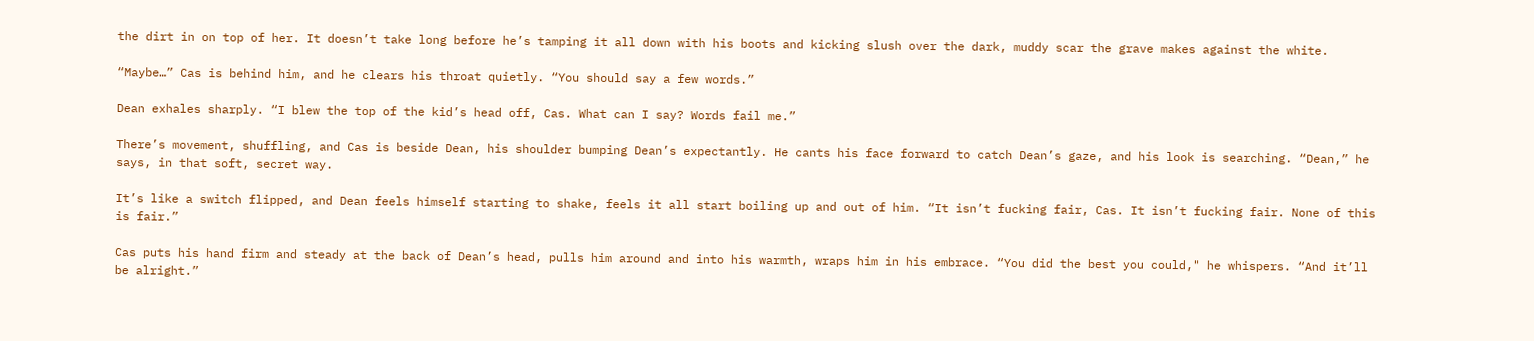the dirt in on top of her. It doesn’t take long before he’s tamping it all down with his boots and kicking slush over the dark, muddy scar the grave makes against the white.

“Maybe…” Cas is behind him, and he clears his throat quietly. “You should say a few words.”

Dean exhales sharply. “I blew the top of the kid’s head off, Cas. What can I say? Words fail me.”

There’s movement, shuffling, and Cas is beside Dean, his shoulder bumping Dean’s expectantly. He cants his face forward to catch Dean’s gaze, and his look is searching. “Dean,” he says, in that soft, secret way.

It’s like a switch flipped, and Dean feels himself starting to shake, feels it all start boiling up and out of him. “It isn’t fucking fair, Cas. It isn’t fucking fair. None of this is fair.”

Cas puts his hand firm and steady at the back of Dean’s head, pulls him around and into his warmth, wraps him in his embrace. “You did the best you could," he whispers. “And it’ll be alright.”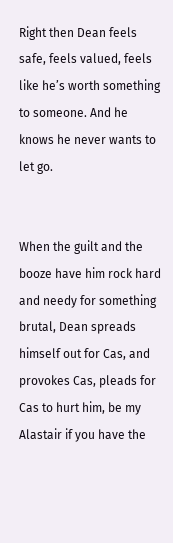Right then Dean feels safe, feels valued, feels like he’s worth something to someone. And he knows he never wants to let go.


When the guilt and the booze have him rock hard and needy for something brutal, Dean spreads himself out for Cas, and provokes Cas, pleads for Cas to hurt him, be my Alastair if you have the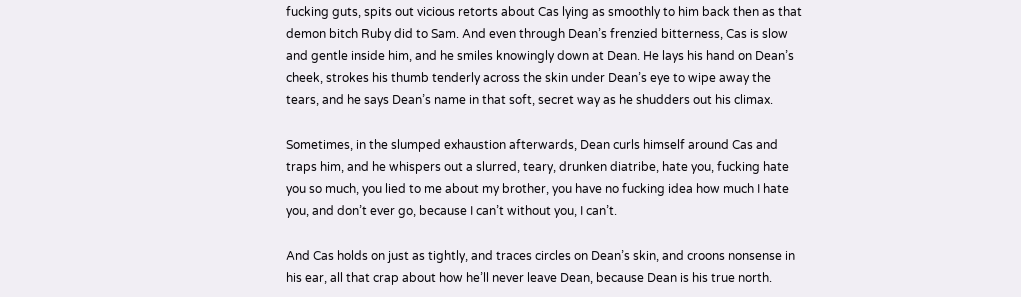fucking guts, spits out vicious retorts about Cas lying as smoothly to him back then as that demon bitch Ruby did to Sam. And even through Dean’s frenzied bitterness, Cas is slow and gentle inside him, and he smiles knowingly down at Dean. He lays his hand on Dean’s cheek, strokes his thumb tenderly across the skin under Dean’s eye to wipe away the tears, and he says Dean’s name in that soft, secret way as he shudders out his climax.

Sometimes, in the slumped exhaustion afterwards, Dean curls himself around Cas and traps him, and he whispers out a slurred, teary, drunken diatribe, hate you, fucking hate you so much, you lied to me about my brother, you have no fucking idea how much I hate you, and don’t ever go, because I can’t without you, I can’t.

And Cas holds on just as tightly, and traces circles on Dean’s skin, and croons nonsense in his ear, all that crap about how he’ll never leave Dean, because Dean is his true north.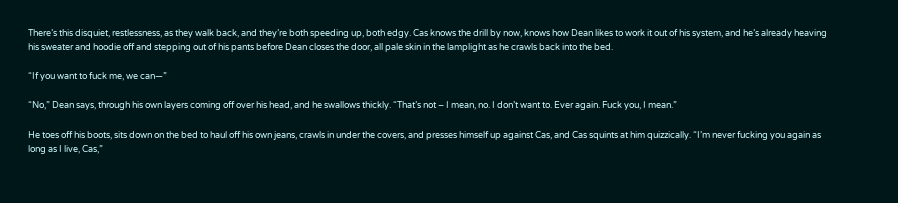There’s this disquiet, restlessness, as they walk back, and they’re both speeding up, both edgy. Cas knows the drill by now, knows how Dean likes to work it out of his system, and he’s already heaving his sweater and hoodie off and stepping out of his pants before Dean closes the door, all pale skin in the lamplight as he crawls back into the bed.

“If you want to fuck me, we can—”

“No,” Dean says, through his own layers coming off over his head, and he swallows thickly. “That’s not – I mean, no. I don’t want to. Ever again. Fuck you, I mean.”

He toes off his boots, sits down on the bed to haul off his own jeans, crawls in under the covers, and presses himself up against Cas, and Cas squints at him quizzically. “I’m never fucking you again as long as I live, Cas,”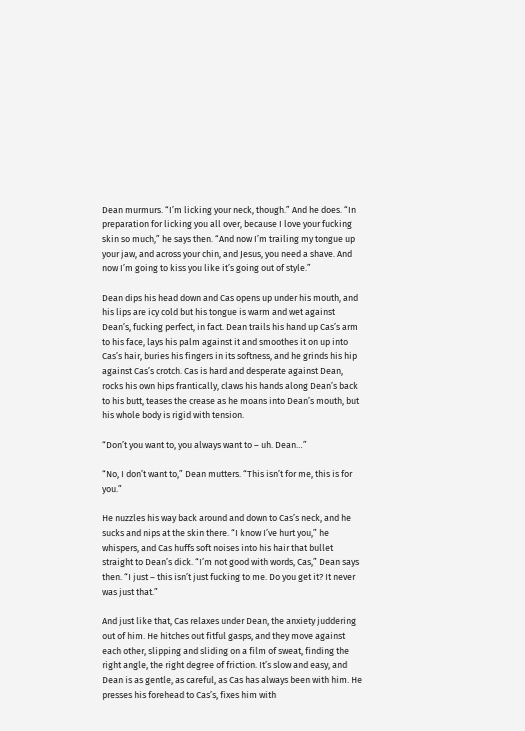Dean murmurs. “I’m licking your neck, though.” And he does. “In preparation for licking you all over, because I love your fucking skin so much,” he says then. “And now I’m trailing my tongue up your jaw, and across your chin, and Jesus, you need a shave. And now I’m going to kiss you like it’s going out of style.”

Dean dips his head down and Cas opens up under his mouth, and his lips are icy cold but his tongue is warm and wet against Dean’s, fucking perfect, in fact. Dean trails his hand up Cas’s arm to his face, lays his palm against it and smoothes it on up into Cas’s hair, buries his fingers in its softness, and he grinds his hip against Cas’s crotch. Cas is hard and desperate against Dean, rocks his own hips frantically, claws his hands along Dean’s back to his butt, teases the crease as he moans into Dean’s mouth, but his whole body is rigid with tension.

“Don’t you want to, you always want to – uh. Dean…”

“No, I don’t want to,” Dean mutters. “This isn’t for me, this is for you.”

He nuzzles his way back around and down to Cas’s neck, and he sucks and nips at the skin there. “I know I’ve hurt you,” he whispers, and Cas huffs soft noises into his hair that bullet straight to Dean’s dick. “I’m not good with words, Cas,” Dean says then. “I just – this isn’t just fucking to me. Do you get it? It never was just that.”

And just like that, Cas relaxes under Dean, the anxiety juddering out of him. He hitches out fitful gasps, and they move against each other, slipping and sliding on a film of sweat, finding the right angle, the right degree of friction. It’s slow and easy, and Dean is as gentle, as careful, as Cas has always been with him. He presses his forehead to Cas’s, fixes him with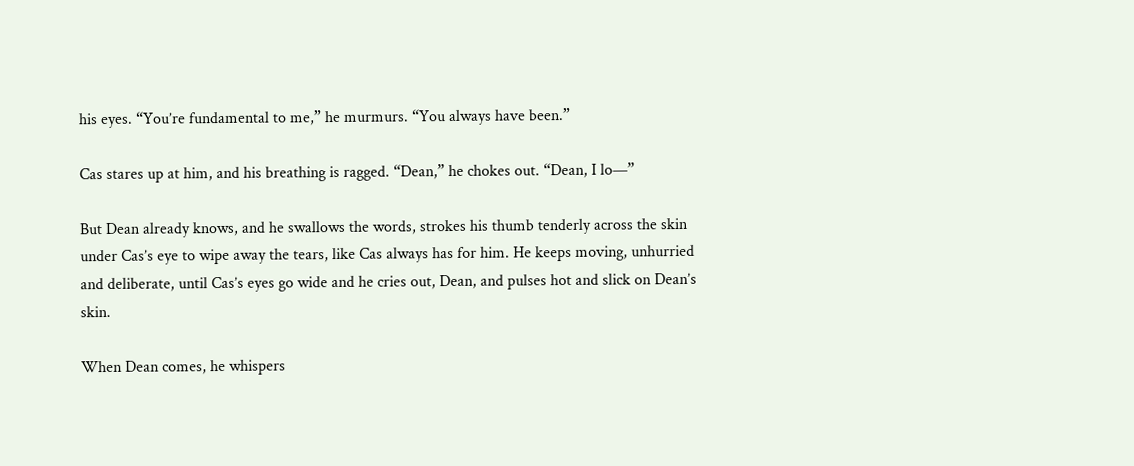his eyes. “You’re fundamental to me,” he murmurs. “You always have been.”

Cas stares up at him, and his breathing is ragged. “Dean,” he chokes out. “Dean, I lo—”

But Dean already knows, and he swallows the words, strokes his thumb tenderly across the skin under Cas’s eye to wipe away the tears, like Cas always has for him. He keeps moving, unhurried and deliberate, until Cas’s eyes go wide and he cries out, Dean, and pulses hot and slick on Dean’s skin.

When Dean comes, he whispers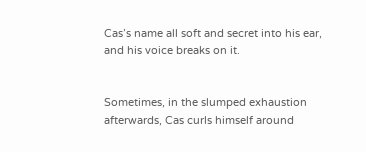Cas’s name all soft and secret into his ear, and his voice breaks on it.


Sometimes, in the slumped exhaustion afterwards, Cas curls himself around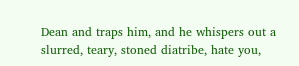Dean and traps him, and he whispers out a slurred, teary, stoned diatribe, hate you,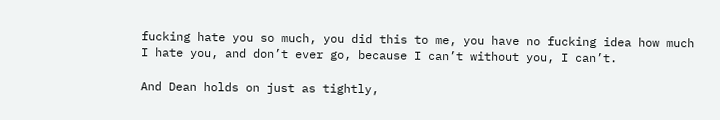fucking hate you so much, you did this to me, you have no fucking idea how much I hate you, and don’t ever go, because I can’t without you, I can’t.

And Dean holds on just as tightly,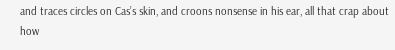and traces circles on Cas’s skin, and croons nonsense in his ear, all that crap about how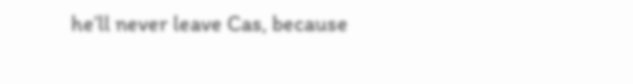he’ll never leave Cas, because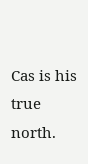Cas is his true north.